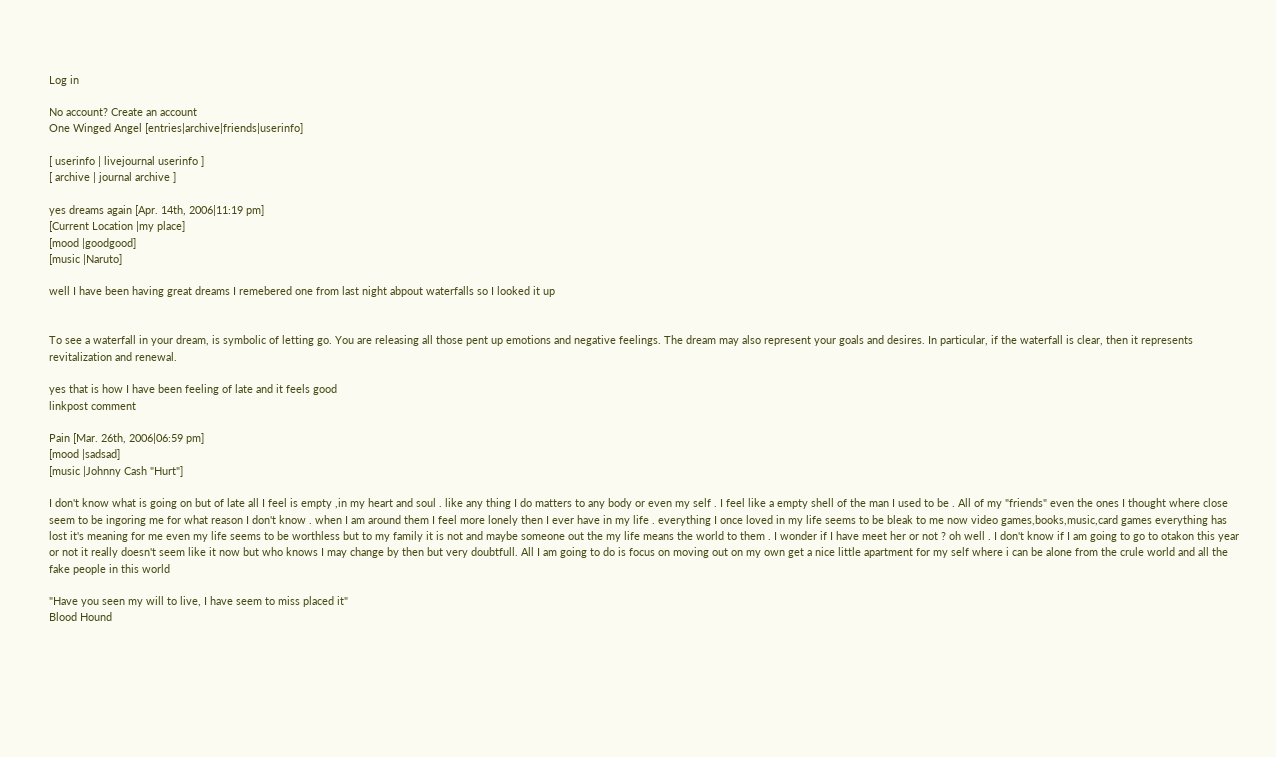Log in

No account? Create an account
One Winged Angel [entries|archive|friends|userinfo]

[ userinfo | livejournal userinfo ]
[ archive | journal archive ]

yes dreams again [Apr. 14th, 2006|11:19 pm]
[Current Location |my place]
[mood |goodgood]
[music |Naruto]

well I have been having great dreams I remebered one from last night abpout waterfalls so I looked it up


To see a waterfall in your dream, is symbolic of letting go. You are releasing all those pent up emotions and negative feelings. The dream may also represent your goals and desires. In particular, if the waterfall is clear, then it represents revitalization and renewal.

yes that is how I have been feeling of late and it feels good
linkpost comment

Pain [Mar. 26th, 2006|06:59 pm]
[mood |sadsad]
[music |Johnny Cash "Hurt"]

I don't know what is going on but of late all I feel is empty ,in my heart and soul . like any thing I do matters to any body or even my self . I feel like a empty shell of the man I used to be . All of my "friends" even the ones I thought where close seem to be ingoring me for what reason I don't know . when I am around them I feel more lonely then I ever have in my life . everything I once loved in my life seems to be bleak to me now video games,books,music,card games everything has lost it's meaning for me even my life seems to be worthless but to my family it is not and maybe someone out the my life means the world to them . I wonder if I have meet her or not ? oh well . I don't know if I am going to go to otakon this year or not it really doesn't seem like it now but who knows I may change by then but very doubtfull. All I am going to do is focus on moving out on my own get a nice little apartment for my self where i can be alone from the crule world and all the fake people in this world

"Have you seen my will to live, I have seem to miss placed it"
Blood Hound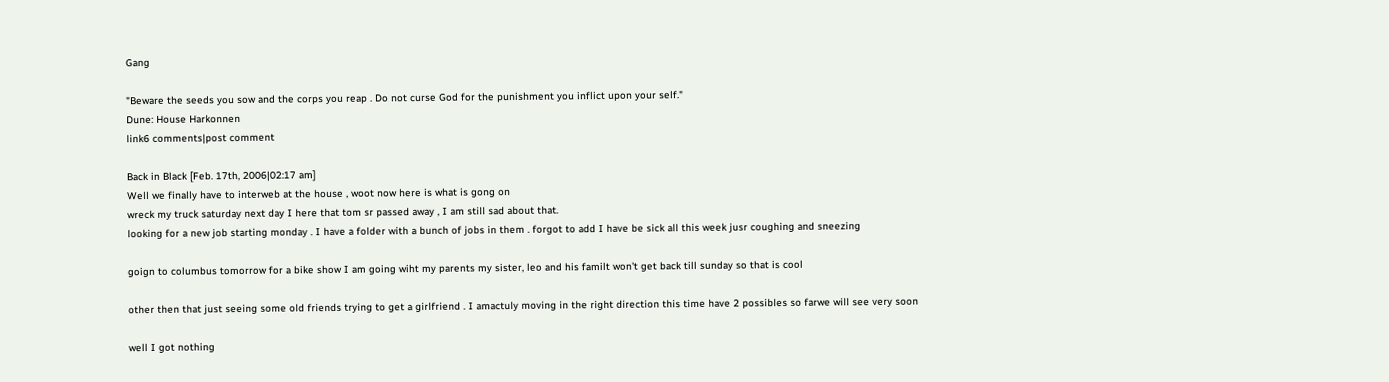Gang

"Beware the seeds you sow and the corps you reap . Do not curse God for the punishment you inflict upon your self."
Dune: House Harkonnen
link6 comments|post comment

Back in Black [Feb. 17th, 2006|02:17 am]
Well we finally have to interweb at the house , woot now here is what is gong on
wreck my truck saturday next day I here that tom sr passed away , I am still sad about that.
looking for a new job starting monday . I have a folder with a bunch of jobs in them . forgot to add I have be sick all this week jusr coughing and sneezing

goign to columbus tomorrow for a bike show I am going wiht my parents my sister, leo and his familt won't get back till sunday so that is cool

other then that just seeing some old friends trying to get a girlfriend . I amactuly moving in the right direction this time have 2 possibles so farwe will see very soon

well I got nothing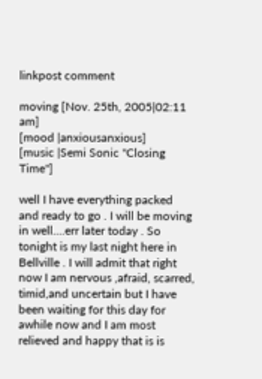linkpost comment

moving [Nov. 25th, 2005|02:11 am]
[mood |anxiousanxious]
[music |Semi Sonic "Closing Time"]

well I have everything packed and ready to go . I will be moving in well....err later today . So tonight is my last night here in Bellville . I will admit that right now I am nervous ,afraid, scarred, timid,and uncertain but I have been waiting for this day for awhile now and I am most relieved and happy that is is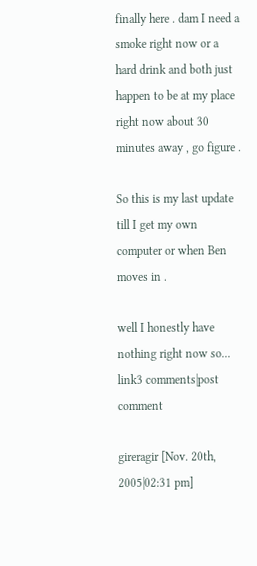finally here . dam I need a smoke right now or a hard drink and both just happen to be at my place right now about 30 minutes away , go figure .

So this is my last update till I get my own computer or when Ben moves in .

well I honestly have nothing right now so...
link3 comments|post comment

gireragir [Nov. 20th, 2005|02:31 pm]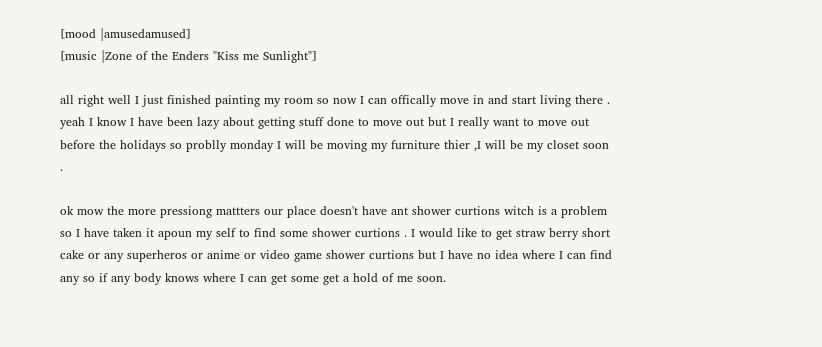[mood |amusedamused]
[music |Zone of the Enders "Kiss me Sunlight"]

all right well I just finished painting my room so now I can offically move in and start living there . yeah I know I have been lazy about getting stuff done to move out but I really want to move out before the holidays so problly monday I will be moving my furniture thier ,I will be my closet soon .

ok mow the more pressiong mattters our place doesn't have ant shower curtions witch is a problem so I have taken it apoun my self to find some shower curtions . I would like to get straw berry short cake or any superheros or anime or video game shower curtions but I have no idea where I can find any so if any body knows where I can get some get a hold of me soon.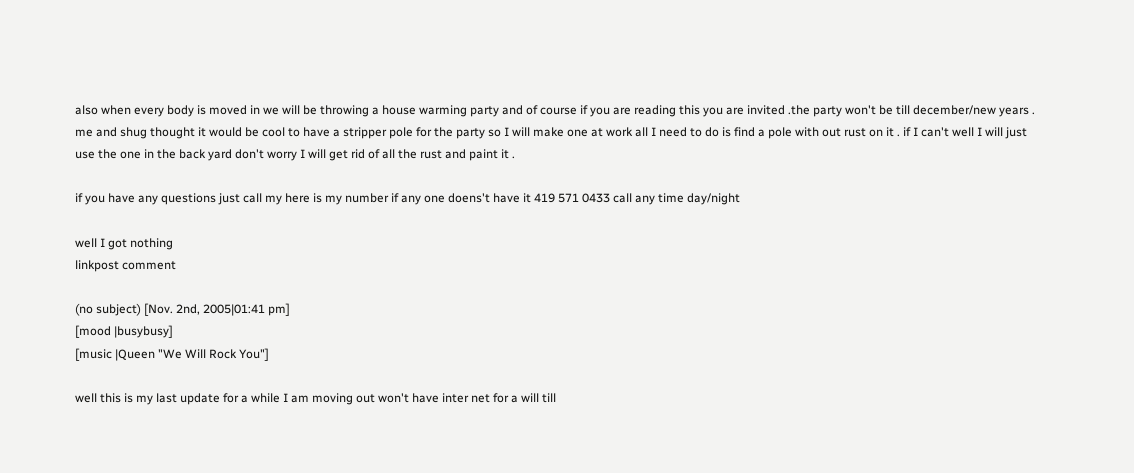also when every body is moved in we will be throwing a house warming party and of course if you are reading this you are invited .the party won't be till december/new years . me and shug thought it would be cool to have a stripper pole for the party so I will make one at work all I need to do is find a pole with out rust on it . if I can't well I will just use the one in the back yard don't worry I will get rid of all the rust and paint it .

if you have any questions just call my here is my number if any one doens't have it 419 571 0433 call any time day/night

well I got nothing
linkpost comment

(no subject) [Nov. 2nd, 2005|01:41 pm]
[mood |busybusy]
[music |Queen "We Will Rock You"]

well this is my last update for a while I am moving out won't have inter net for a will till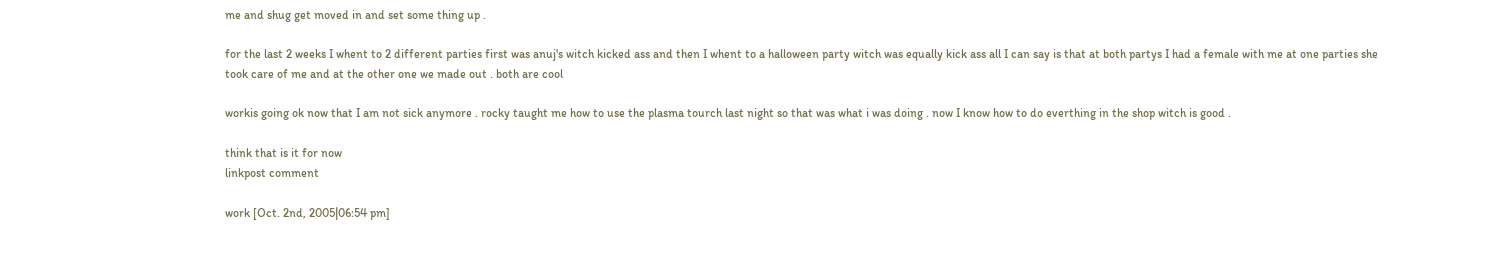me and shug get moved in and set some thing up .

for the last 2 weeks I whent to 2 different parties first was anuj's witch kicked ass and then I whent to a halloween party witch was equally kick ass all I can say is that at both partys I had a female with me at one parties she took care of me and at the other one we made out . both are cool

workis going ok now that I am not sick anymore . rocky taught me how to use the plasma tourch last night so that was what i was doing . now I know how to do everthing in the shop witch is good .

think that is it for now
linkpost comment

work [Oct. 2nd, 2005|06:54 pm]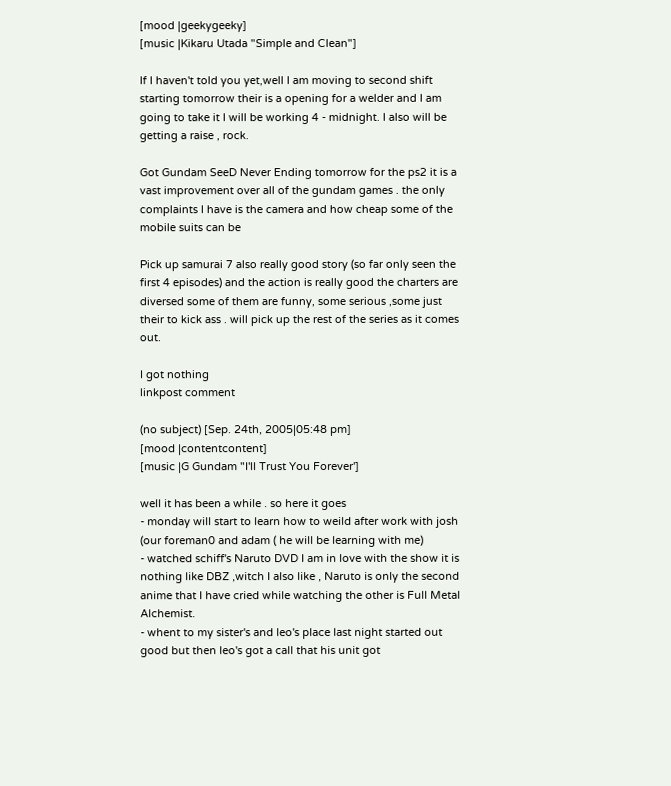[mood |geekygeeky]
[music |Kikaru Utada "Simple and Clean"]

If I haven't told you yet,well I am moving to second shift starting tomorrow their is a opening for a welder and I am going to take it I will be working 4 - midnight. I also will be getting a raise , rock.

Got Gundam SeeD Never Ending tomorrow for the ps2 it is a vast improvement over all of the gundam games . the only complaints I have is the camera and how cheap some of the mobile suits can be

Pick up samurai 7 also really good story (so far only seen the first 4 episodes) and the action is really good the charters are diversed some of them are funny, some serious ,some just their to kick ass . will pick up the rest of the series as it comes out.

I got nothing
linkpost comment

(no subject) [Sep. 24th, 2005|05:48 pm]
[mood |contentcontent]
[music |G Gundam "I'll Trust You Forever']

well it has been a while . so here it goes
- monday will start to learn how to weild after work with josh (our foreman0 and adam ( he will be learning with me)
- watched schiff's Naruto DVD I am in love with the show it is nothing like DBZ ,witch I also like , Naruto is only the second anime that I have cried while watching the other is Full Metal Alchemist.
- whent to my sister's and leo's place last night started out good but then leo's got a call that his unit got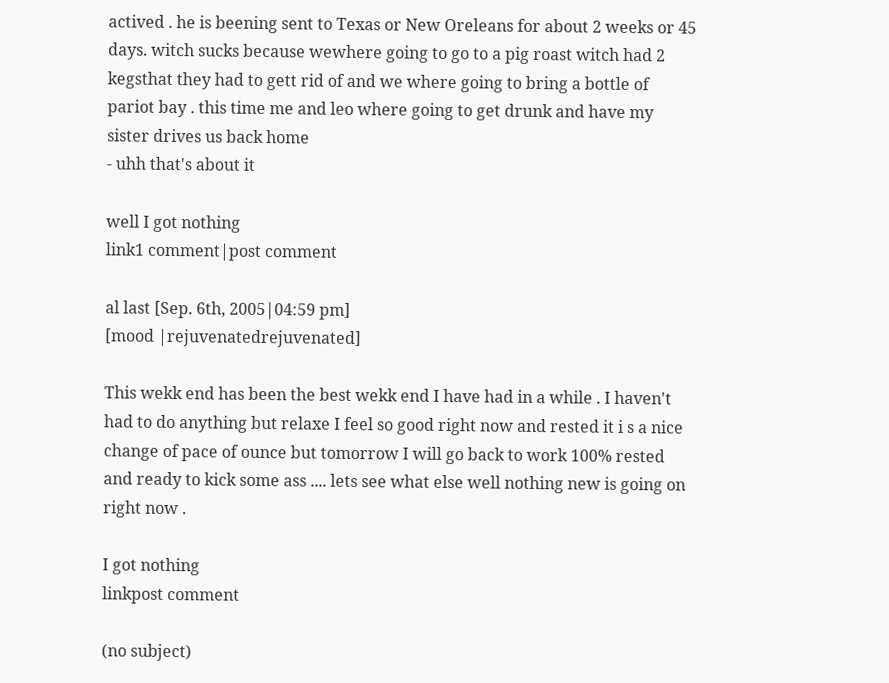actived . he is beening sent to Texas or New Oreleans for about 2 weeks or 45 days. witch sucks because wewhere going to go to a pig roast witch had 2 kegsthat they had to gett rid of and we where going to bring a bottle of pariot bay . this time me and leo where going to get drunk and have my sister drives us back home
- uhh that's about it

well I got nothing
link1 comment|post comment

al last [Sep. 6th, 2005|04:59 pm]
[mood |rejuvenatedrejuvenated]

This wekk end has been the best wekk end I have had in a while . I haven't had to do anything but relaxe I feel so good right now and rested it i s a nice change of pace of ounce but tomorrow I will go back to work 100% rested and ready to kick some ass .... lets see what else well nothing new is going on right now .

I got nothing
linkpost comment

(no subject)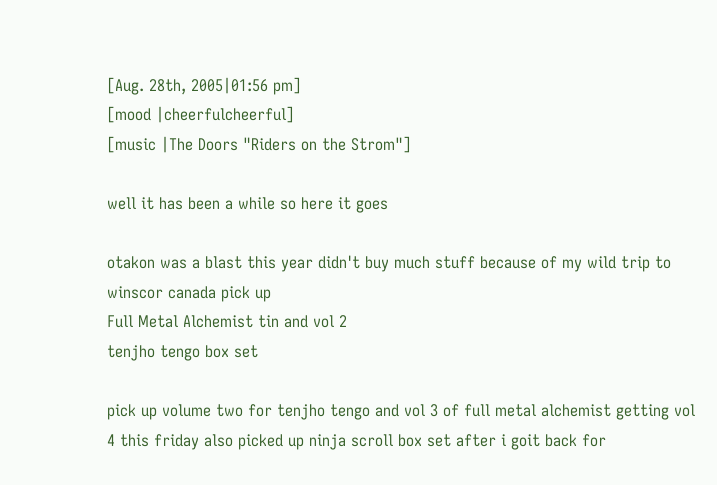[Aug. 28th, 2005|01:56 pm]
[mood |cheerfulcheerful]
[music |The Doors "Riders on the Strom"]

well it has been a while so here it goes

otakon was a blast this year didn't buy much stuff because of my wild trip to winscor canada pick up
Full Metal Alchemist tin and vol 2
tenjho tengo box set

pick up volume two for tenjho tengo and vol 3 of full metal alchemist getting vol 4 this friday also picked up ninja scroll box set after i goit back for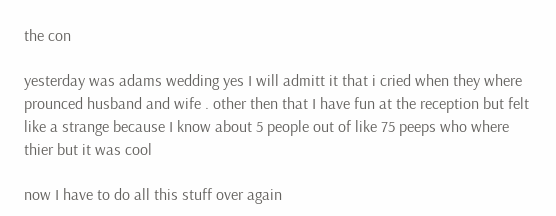the con

yesterday was adams wedding yes I will admitt it that i cried when they where prounced husband and wife . other then that I have fun at the reception but felt like a strange because I know about 5 people out of like 75 peeps who where thier but it was cool

now I have to do all this stuff over again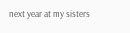next year at my sisters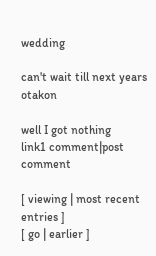wedding

can't wait till next years otakon

well I got nothing
link1 comment|post comment

[ viewing | most recent entries ]
[ go | earlier ]